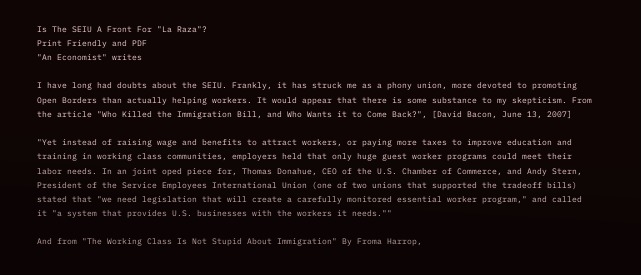Is The SEIU A Front For "La Raza"?
Print Friendly and PDF
"An Economist" writes

I have long had doubts about the SEIU. Frankly, it has struck me as a phony union, more devoted to promoting Open Borders than actually helping workers. It would appear that there is some substance to my skepticism. From the article "Who Killed the Immigration Bill, and Who Wants it to Come Back?", [David Bacon, June 13, 2007]

"Yet instead of raising wage and benefits to attract workers, or paying more taxes to improve education and training in working class communities, employers held that only huge guest worker programs could meet their labor needs. In an joint oped piece for, Thomas Donahue, CEO of the U.S. Chamber of Commerce, and Andy Stern, President of the Service Employees International Union (one of two unions that supported the tradeoff bills) stated that "we need legislation that will create a carefully monitored essential worker program," and called it "a system that provides U.S. businesses with the workers it needs.""

And from "The Working Class Is Not Stupid About Immigration" By Froma Harrop,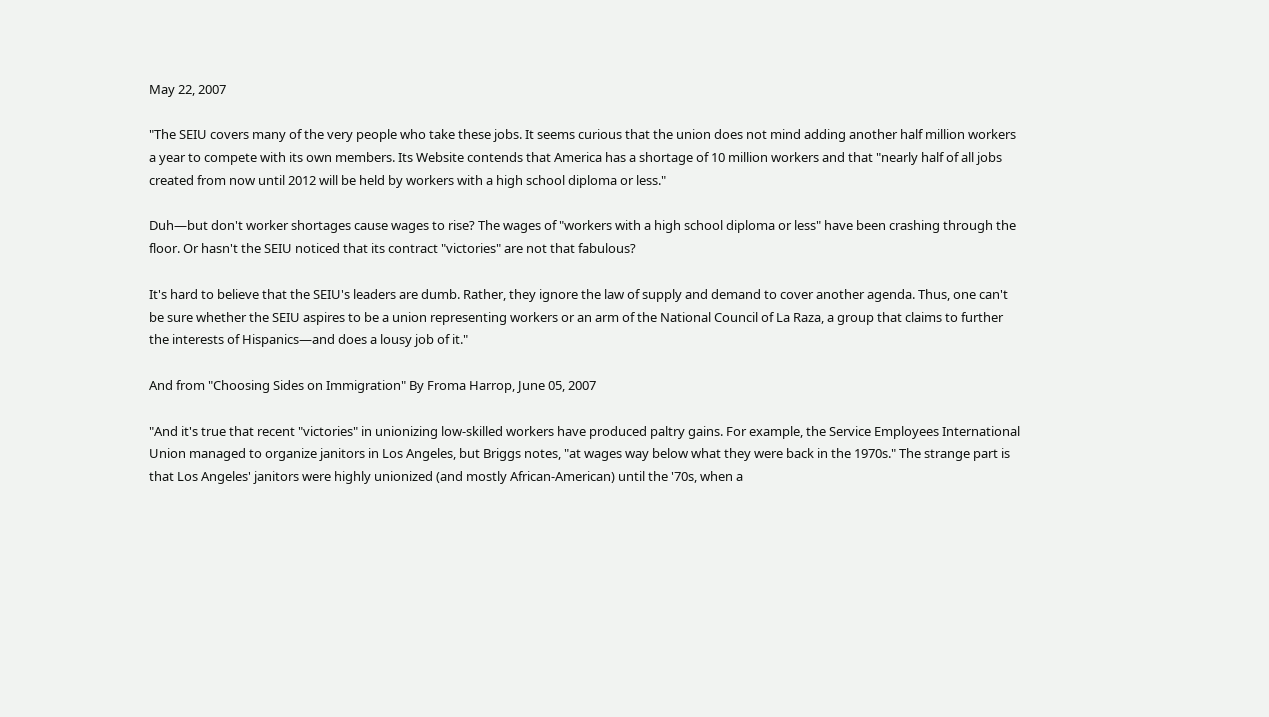May 22, 2007

"The SEIU covers many of the very people who take these jobs. It seems curious that the union does not mind adding another half million workers a year to compete with its own members. Its Website contends that America has a shortage of 10 million workers and that "nearly half of all jobs created from now until 2012 will be held by workers with a high school diploma or less."

Duh—but don't worker shortages cause wages to rise? The wages of "workers with a high school diploma or less" have been crashing through the floor. Or hasn't the SEIU noticed that its contract "victories" are not that fabulous?

It's hard to believe that the SEIU's leaders are dumb. Rather, they ignore the law of supply and demand to cover another agenda. Thus, one can't be sure whether the SEIU aspires to be a union representing workers or an arm of the National Council of La Raza, a group that claims to further the interests of Hispanics—and does a lousy job of it."

And from "Choosing Sides on Immigration" By Froma Harrop, June 05, 2007

"And it's true that recent "victories" in unionizing low-skilled workers have produced paltry gains. For example, the Service Employees International Union managed to organize janitors in Los Angeles, but Briggs notes, "at wages way below what they were back in the 1970s." The strange part is that Los Angeles' janitors were highly unionized (and mostly African-American) until the '70s, when a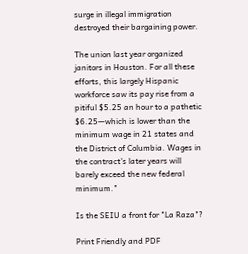surge in illegal immigration destroyed their bargaining power.

The union last year organized janitors in Houston. For all these efforts, this largely Hispanic workforce saw its pay rise from a pitiful $5.25 an hour to a pathetic $6.25—which is lower than the minimum wage in 21 states and the District of Columbia. Wages in the contract's later years will barely exceed the new federal minimum."

Is the SEIU a front for "La Raza"?

Print Friendly and PDF